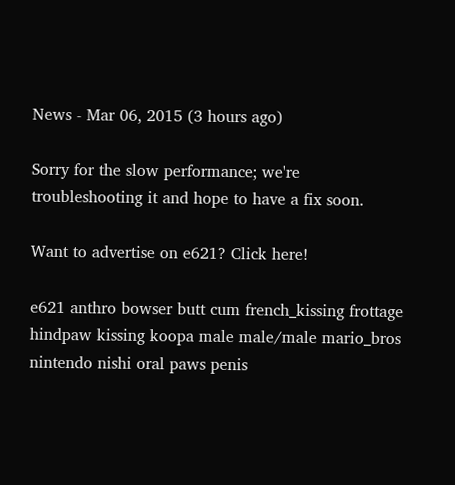News - Mar 06, 2015 (3 hours ago)

Sorry for the slow performance; we're troubleshooting it and hope to have a fix soon.

Want to advertise on e621? Click here!

e621 anthro bowser butt cum french_kissing frottage hindpaw kissing koopa male male/male mario_bros nintendo nishi oral paws penis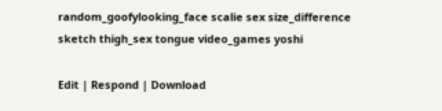random_goofylooking_face scalie sex size_difference sketch thigh_sex tongue video_games yoshi

Edit | Respond | Download